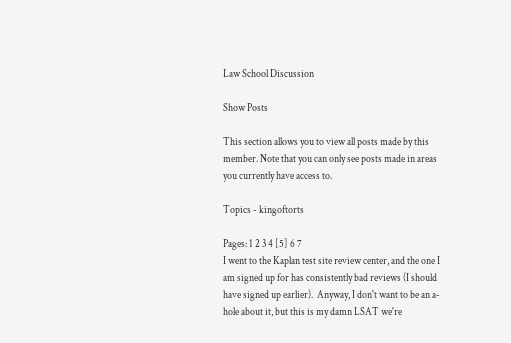Law School Discussion

Show Posts

This section allows you to view all posts made by this member. Note that you can only see posts made in areas you currently have access to.

Topics - kingoftorts

Pages: 1 2 3 4 [5] 6 7
I went to the Kaplan test site review center, and the one I am signed up for has consistently bad reviews (I should have signed up earlier).  Anyway, I don't want to be an a-hole about it, but this is my damn LSAT we're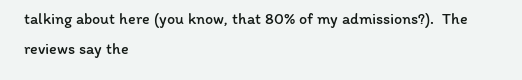talking about here (you know, that 80% of my admissions?).  The reviews say the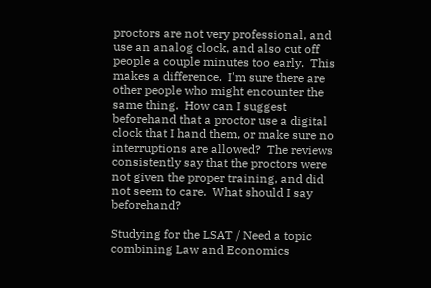proctors are not very professional, and use an analog clock, and also cut off people a couple minutes too early.  This makes a difference.  I'm sure there are other people who might encounter the same thing.  How can I suggest beforehand that a proctor use a digital clock that I hand them, or make sure no interruptions are allowed?  The reviews consistently say that the proctors were not given the proper training, and did not seem to care.  What should I say beforehand?

Studying for the LSAT / Need a topic combining Law and Economics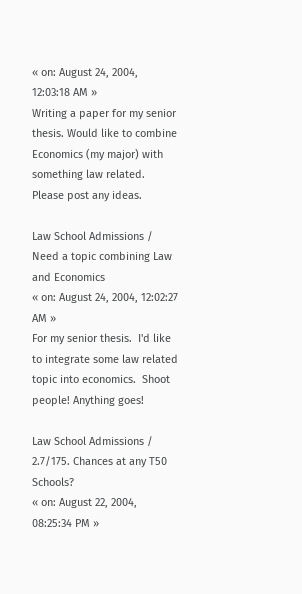« on: August 24, 2004, 12:03:18 AM »
Writing a paper for my senior thesis. Would like to combine Economics (my major) with something law related.  Please post any ideas.

Law School Admissions / Need a topic combining Law and Economics
« on: August 24, 2004, 12:02:27 AM »
For my senior thesis.  I'd like to integrate some law related topic into economics.  Shoot people! Anything goes!

Law School Admissions / 2.7/175. Chances at any T50 Schools?
« on: August 22, 2004, 08:25:34 PM »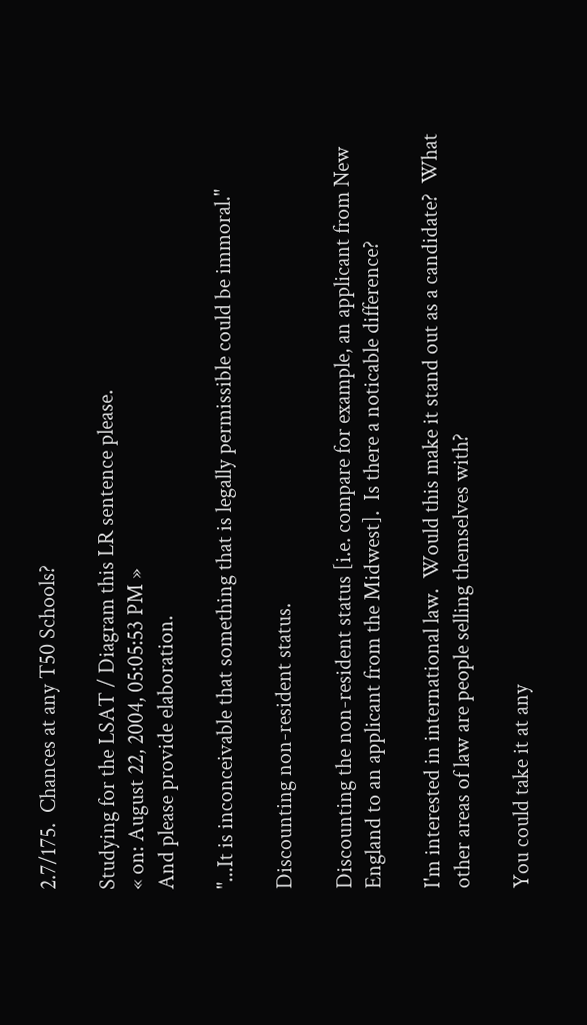2.7/175.  Chances at any T50 Schools?

Studying for the LSAT / Diagram this LR sentence please.
« on: August 22, 2004, 05:05:53 PM »
And please provide elaboration.

"...It is inconceivable that something that is legally permissible could be immoral."

Discounting non-resident status.

Discounting the non-resident status [i.e. compare for example, an applicant from New England to an applicant from the Midwest].  Is there a noticable difference?

I'm interested in international law.  Would this make it stand out as a candidate?  What other areas of law are people selling themselves with?

You could take it at any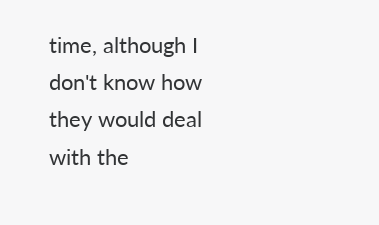time, although I don't know how they would deal with the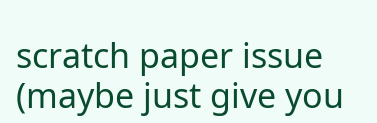scratch paper issue (maybe just give you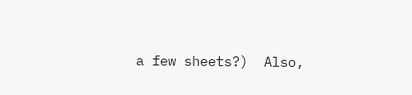a few sheets?)  Also,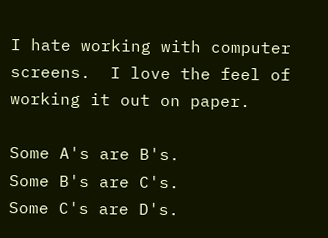I hate working with computer screens.  I love the feel of working it out on paper.

Some A's are B's.
Some B's are C's.
Some C's are D's.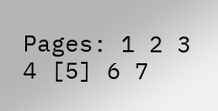Pages: 1 2 3 4 [5] 6 7